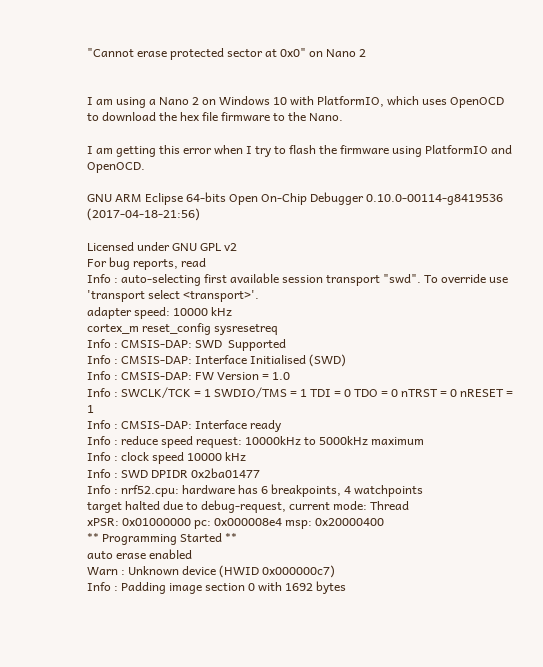"Cannot erase protected sector at 0x0" on Nano 2


I am using a Nano 2 on Windows 10 with PlatformIO, which uses OpenOCD to download the hex file firmware to the Nano.

I am getting this error when I try to flash the firmware using PlatformIO and OpenOCD.

GNU ARM Eclipse 64-bits Open On-Chip Debugger 0.10.0-00114-g8419536 (2017-04-18-21:56)

Licensed under GNU GPL v2
For bug reports, read
Info : auto-selecting first available session transport "swd". To override use 'transport select <transport>'.
adapter speed: 10000 kHz
cortex_m reset_config sysresetreq
Info : CMSIS-DAP: SWD  Supported
Info : CMSIS-DAP: Interface Initialised (SWD)
Info : CMSIS-DAP: FW Version = 1.0
Info : SWCLK/TCK = 1 SWDIO/TMS = 1 TDI = 0 TDO = 0 nTRST = 0 nRESET = 1
Info : CMSIS-DAP: Interface ready
Info : reduce speed request: 10000kHz to 5000kHz maximum
Info : clock speed 10000 kHz
Info : SWD DPIDR 0x2ba01477
Info : nrf52.cpu: hardware has 6 breakpoints, 4 watchpoints
target halted due to debug-request, current mode: Thread
xPSR: 0x01000000 pc: 0x000008e4 msp: 0x20000400
** Programming Started **
auto erase enabled
Warn : Unknown device (HWID 0x000000c7)
Info : Padding image section 0 with 1692 bytes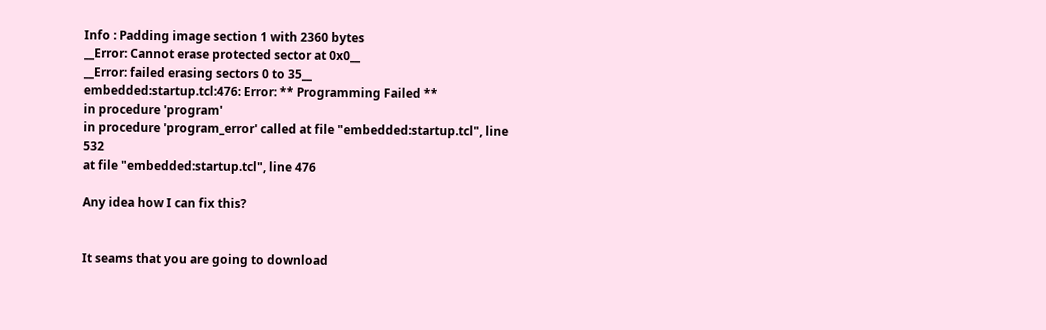Info : Padding image section 1 with 2360 bytes
__Error: Cannot erase protected sector at 0x0__
__Error: failed erasing sectors 0 to 35__
embedded:startup.tcl:476: Error: ** Programming Failed **
in procedure 'program'
in procedure 'program_error' called at file "embedded:startup.tcl", line 532
at file "embedded:startup.tcl", line 476

Any idea how I can fix this?


It seams that you are going to download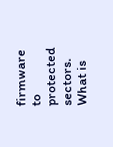firmware to protected sectors. What is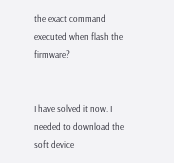the exact command executed when flash the firmware?


I have solved it now. I needed to download the soft device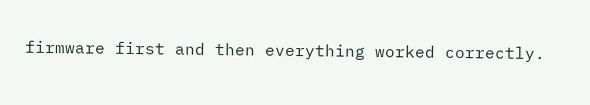firmware first and then everything worked correctly.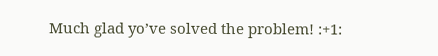Much glad yo’ve solved the problem! :+1: